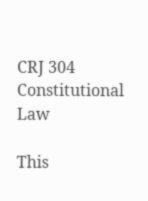CRJ 304 Constitutional Law

This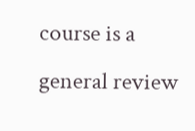course is a general review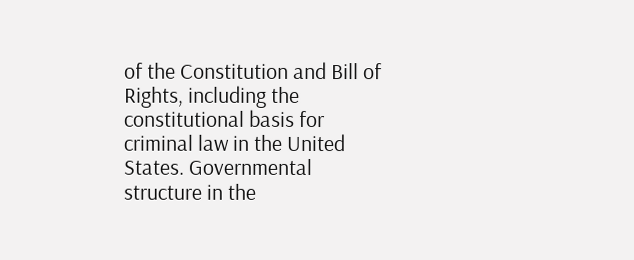of the Constitution and Bill of Rights, including the constitutional basis for criminal law in the United States. Governmental structure in the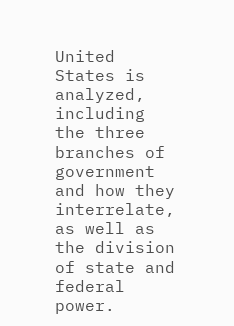United States is analyzed, including the three branches of government and how they interrelate, as well as the division of state and federal power.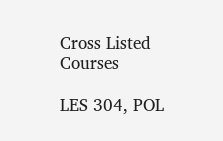Cross Listed Courses

LES 304, POL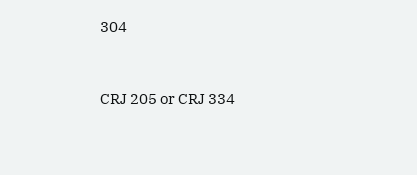304


CRJ 205 or CRJ 334